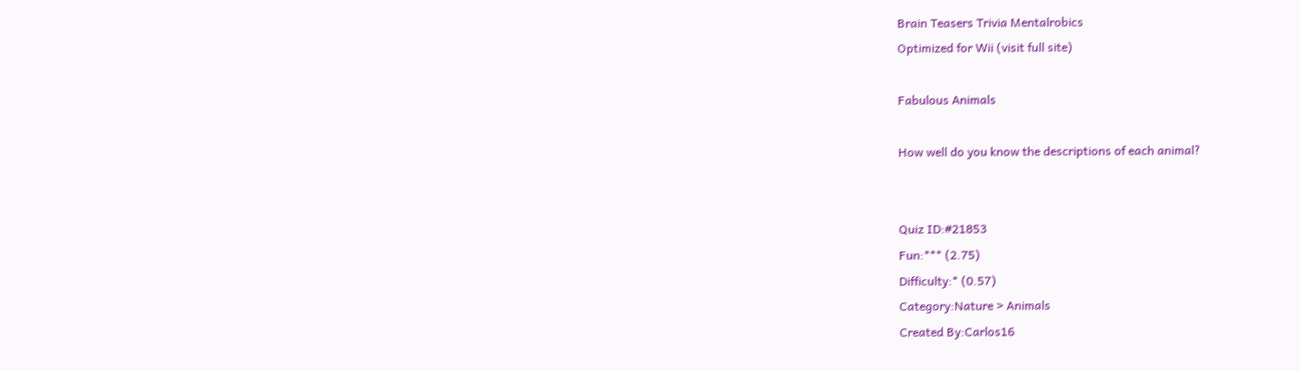Brain Teasers Trivia Mentalrobics
Optimized for Wii (visit full site)

Fabulous Animals

How well do you know the descriptions of each animal?


Quiz ID:#21853
Fun:*** (2.75)
Difficulty:* (0.57)
Category:Nature > Animals
Created By:Carlos16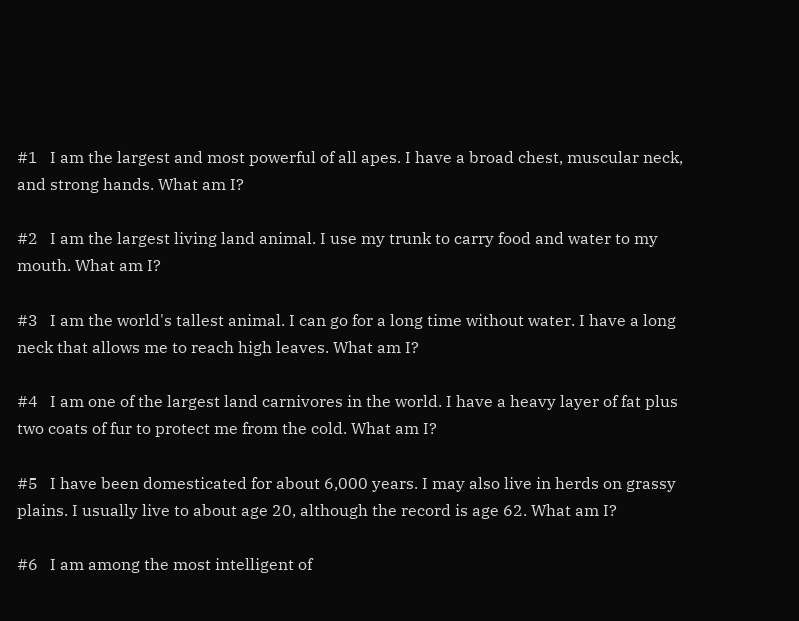#1   I am the largest and most powerful of all apes. I have a broad chest, muscular neck, and strong hands. What am I?

#2   I am the largest living land animal. I use my trunk to carry food and water to my mouth. What am I?

#3   I am the world's tallest animal. I can go for a long time without water. I have a long neck that allows me to reach high leaves. What am I?

#4   I am one of the largest land carnivores in the world. I have a heavy layer of fat plus two coats of fur to protect me from the cold. What am I?

#5   I have been domesticated for about 6,000 years. I may also live in herds on grassy plains. I usually live to about age 20, although the record is age 62. What am I?

#6   I am among the most intelligent of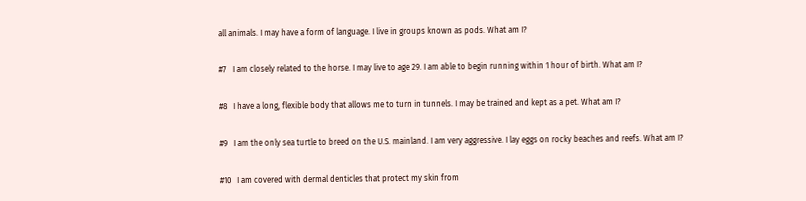all animals. I may have a form of language. I live in groups known as pods. What am I?

#7   I am closely related to the horse. I may live to age 29. I am able to begin running within 1 hour of birth. What am I?

#8   I have a long, flexible body that allows me to turn in tunnels. I may be trained and kept as a pet. What am I?

#9   I am the only sea turtle to breed on the U.S. mainland. I am very aggressive. I lay eggs on rocky beaches and reefs. What am I?

#10   I am covered with dermal denticles that protect my skin from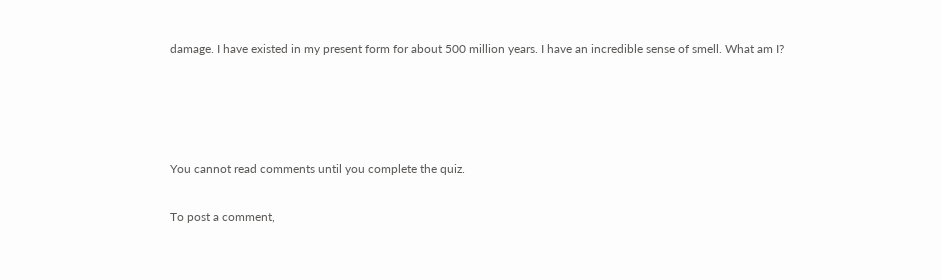damage. I have existed in my present form for about 500 million years. I have an incredible sense of smell. What am I?




You cannot read comments until you complete the quiz.

To post a comment,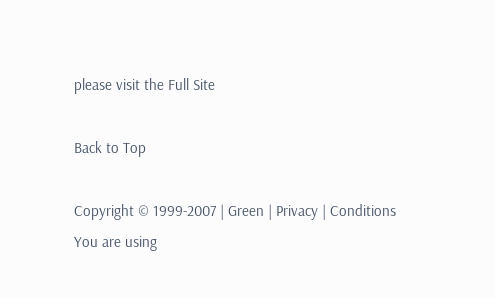please visit the Full Site

Back to Top

Copyright © 1999-2007 | Green | Privacy | Conditions
You are using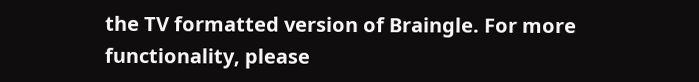the TV formatted version of Braingle. For more functionality, please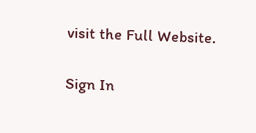visit the Full Website.

Sign In